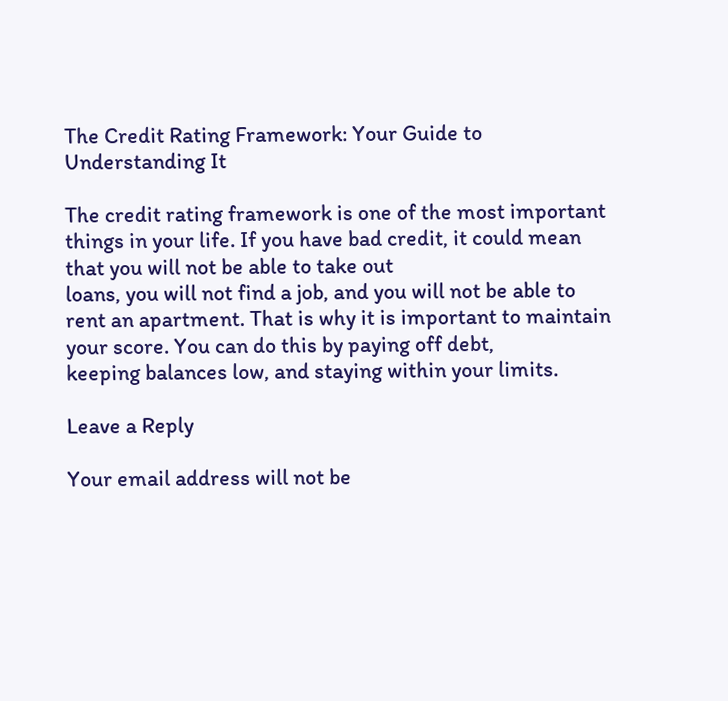The Credit Rating Framework: Your Guide to Understanding It

The credit rating framework is one of the most important things in your life. If you have bad credit, it could mean that you will not be able to take out
loans, you will not find a job, and you will not be able to rent an apartment. That is why it is important to maintain your score. You can do this by paying off debt,
keeping balances low, and staying within your limits.

Leave a Reply

Your email address will not be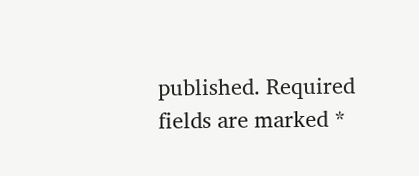published. Required fields are marked *